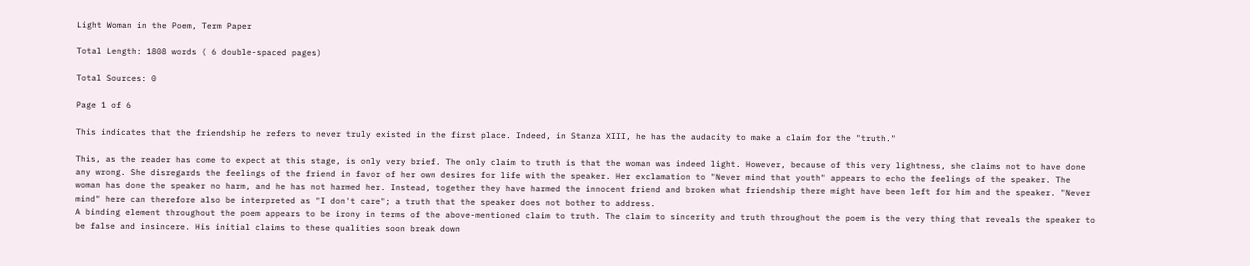Light Woman in the Poem, Term Paper

Total Length: 1808 words ( 6 double-spaced pages)

Total Sources: 0

Page 1 of 6

This indicates that the friendship he refers to never truly existed in the first place. Indeed, in Stanza XIII, he has the audacity to make a claim for the "truth."

This, as the reader has come to expect at this stage, is only very brief. The only claim to truth is that the woman was indeed light. However, because of this very lightness, she claims not to have done any wrong. She disregards the feelings of the friend in favor of her own desires for life with the speaker. Her exclamation to "Never mind that youth" appears to echo the feelings of the speaker. The woman has done the speaker no harm, and he has not harmed her. Instead, together they have harmed the innocent friend and broken what friendship there might have been left for him and the speaker. "Never mind" here can therefore also be interpreted as "I don't care"; a truth that the speaker does not bother to address.
A binding element throughout the poem appears to be irony in terms of the above-mentioned claim to truth. The claim to sincerity and truth throughout the poem is the very thing that reveals the speaker to be false and insincere. His initial claims to these qualities soon break down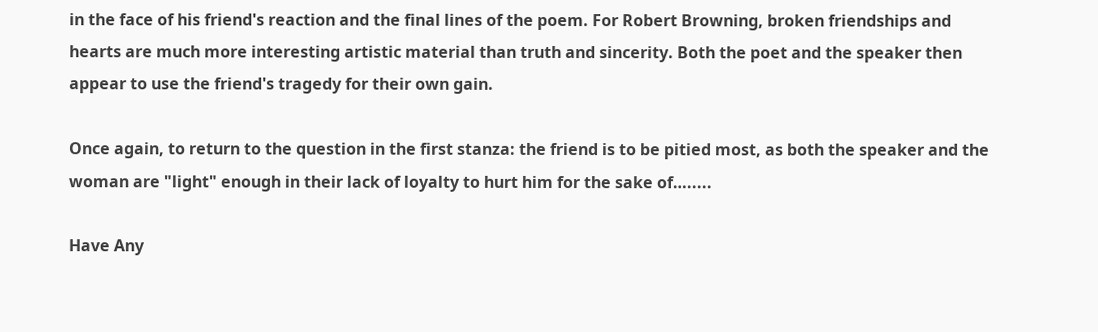in the face of his friend's reaction and the final lines of the poem. For Robert Browning, broken friendships and hearts are much more interesting artistic material than truth and sincerity. Both the poet and the speaker then appear to use the friend's tragedy for their own gain.

Once again, to return to the question in the first stanza: the friend is to be pitied most, as both the speaker and the woman are "light" enough in their lack of loyalty to hurt him for the sake of….....

Have Any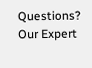Questions? Our Expert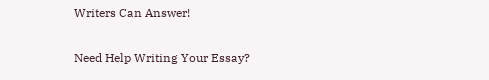Writers Can Answer!

Need Help Writing Your Essay?